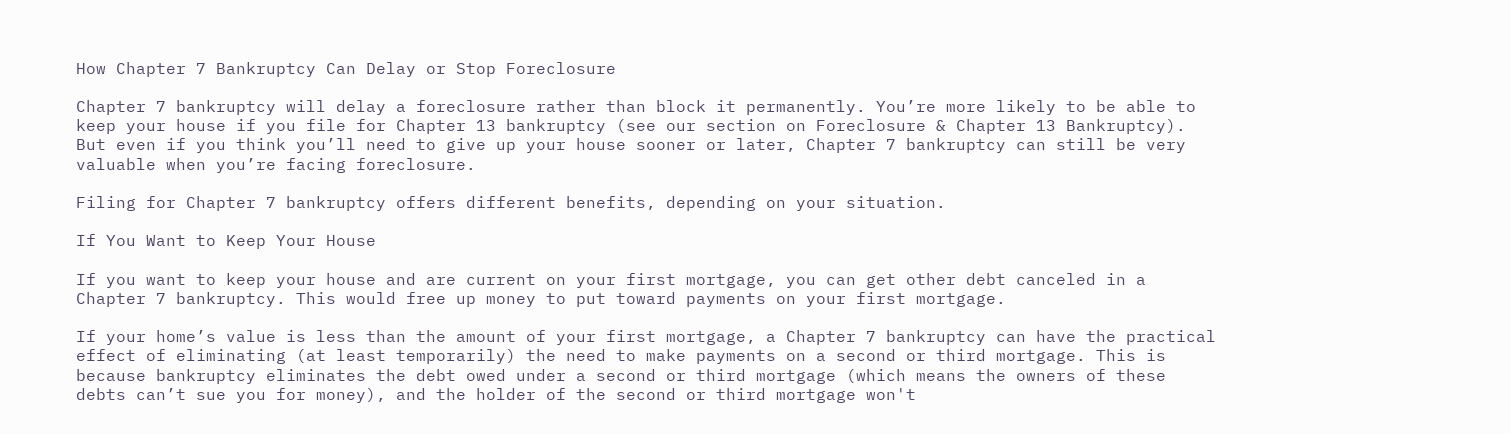How Chapter 7 Bankruptcy Can Delay or Stop Foreclosure

Chapter 7 bankruptcy will delay a foreclosure rather than block it permanently. You’re more likely to be able to keep your house if you file for Chapter 13 bankruptcy (see our section on Foreclosure & Chapter 13 Bankruptcy). But even if you think you’ll need to give up your house sooner or later, Chapter 7 bankruptcy can still be very valuable when you’re facing foreclosure.

Filing for Chapter 7 bankruptcy offers different benefits, depending on your situation.

If You Want to Keep Your House

If you want to keep your house and are current on your first mortgage, you can get other debt canceled in a Chapter 7 bankruptcy. This would free up money to put toward payments on your first mortgage.

If your home’s value is less than the amount of your first mortgage, a Chapter 7 bankruptcy can have the practical effect of eliminating (at least temporarily) the need to make payments on a second or third mortgage. This is because bankruptcy eliminates the debt owed under a second or third mortgage (which means the owners of these debts can’t sue you for money), and the holder of the second or third mortgage won't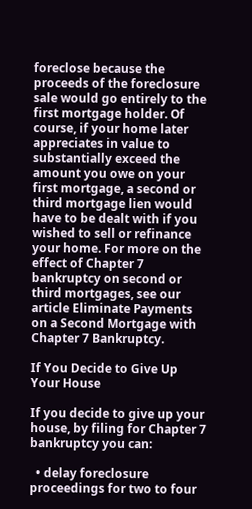foreclose because the proceeds of the foreclosure sale would go entirely to the first mortgage holder. Of course, if your home later appreciates in value to substantially exceed the amount you owe on your first mortgage, a second or third mortgage lien would have to be dealt with if you wished to sell or refinance your home. For more on the effect of Chapter 7 bankruptcy on second or third mortgages, see our article Eliminate Payments on a Second Mortgage with Chapter 7 Bankruptcy.

If You Decide to Give Up Your House

If you decide to give up your house, by filing for Chapter 7 bankruptcy you can:

  • delay foreclosure proceedings for two to four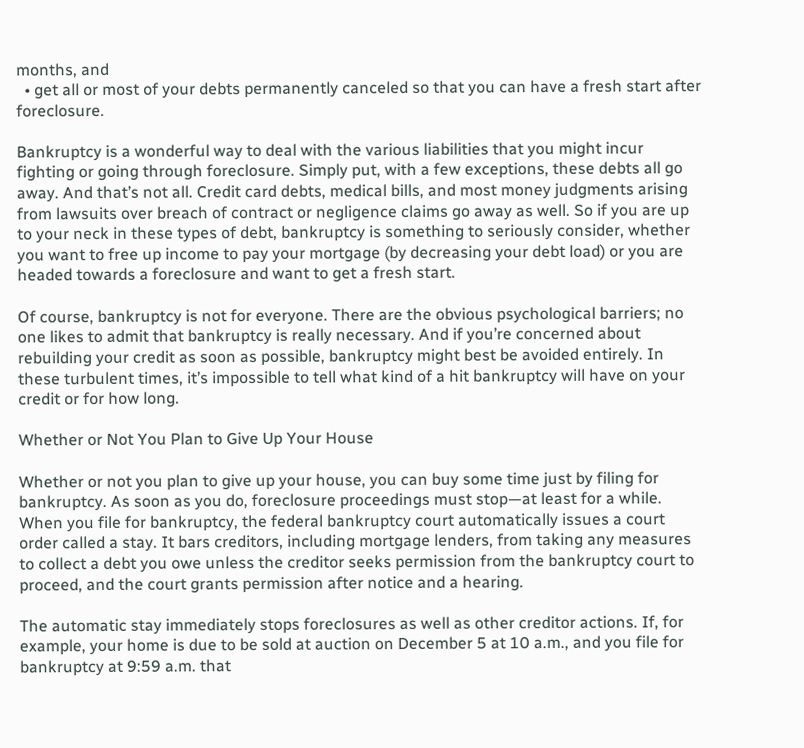months, and
  • get all or most of your debts permanently canceled so that you can have a fresh start after foreclosure.

Bankruptcy is a wonderful way to deal with the various liabilities that you might incur fighting or going through foreclosure. Simply put, with a few exceptions, these debts all go away. And that’s not all. Credit card debts, medical bills, and most money judgments arising from lawsuits over breach of contract or negligence claims go away as well. So if you are up to your neck in these types of debt, bankruptcy is something to seriously consider, whether you want to free up income to pay your mortgage (by decreasing your debt load) or you are headed towards a foreclosure and want to get a fresh start.

Of course, bankruptcy is not for everyone. There are the obvious psychological barriers; no one likes to admit that bankruptcy is really necessary. And if you’re concerned about rebuilding your credit as soon as possible, bankruptcy might best be avoided entirely. In these turbulent times, it’s impossible to tell what kind of a hit bankruptcy will have on your credit or for how long.

Whether or Not You Plan to Give Up Your House

Whether or not you plan to give up your house, you can buy some time just by filing for bankruptcy. As soon as you do, foreclosure proceedings must stop—at least for a while. When you file for bankruptcy, the federal bankruptcy court automatically issues a court order called a stay. It bars creditors, including mortgage lenders, from taking any measures to collect a debt you owe unless the creditor seeks permission from the bankruptcy court to proceed, and the court grants permission after notice and a hearing.

The automatic stay immediately stops foreclosures as well as other creditor actions. If, for example, your home is due to be sold at auction on December 5 at 10 a.m., and you file for bankruptcy at 9:59 a.m. that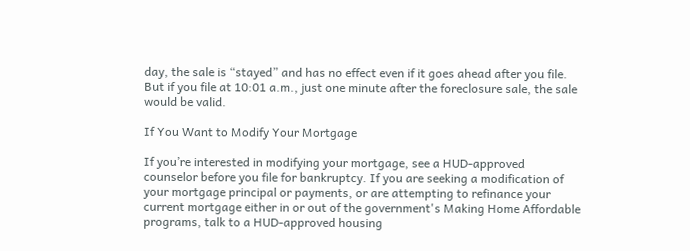day, the sale is “stayed” and has no effect even if it goes ahead after you file. But if you file at 10:01 a.m., just one minute after the foreclosure sale, the sale would be valid.

If You Want to Modify Your Mortgage

If you’re interested in modifying your mortgage, see a HUD-approved counselor before you file for bankruptcy. If you are seeking a modification of your mortgage principal or payments, or are attempting to refinance your current mortgage either in or out of the government's Making Home Affordable programs, talk to a HUD-approved housing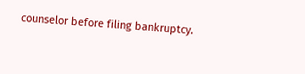counselor before filing bankruptcy.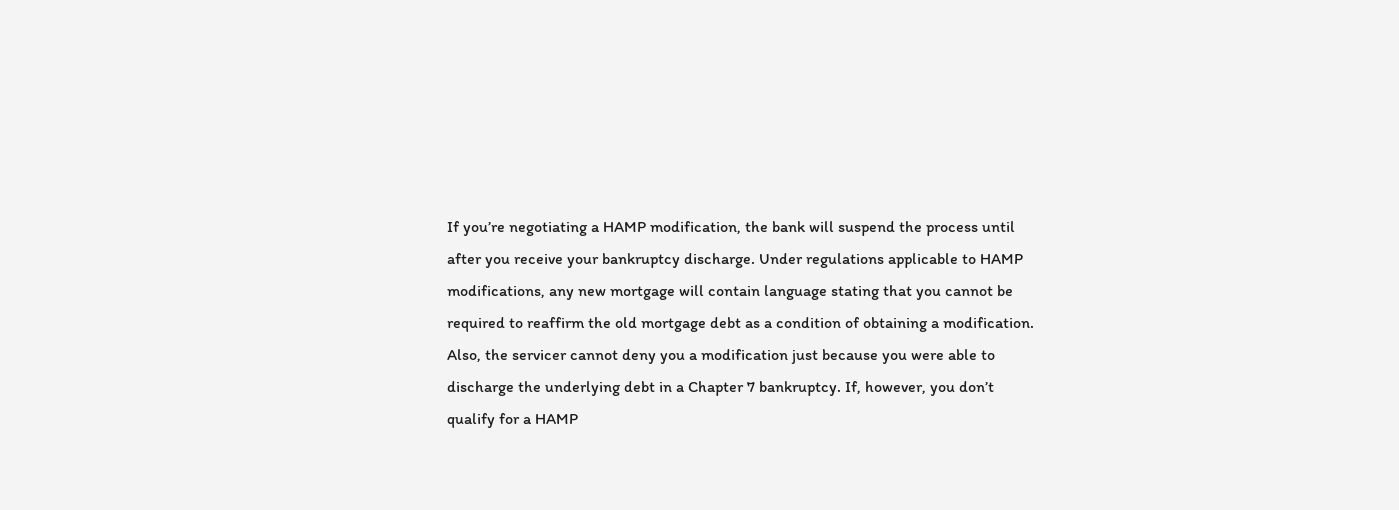If you’re negotiating a HAMP modification, the bank will suspend the process until after you receive your bankruptcy discharge. Under regulations applicable to HAMP modifications, any new mortgage will contain language stating that you cannot be required to reaffirm the old mortgage debt as a condition of obtaining a modification. Also, the servicer cannot deny you a modification just because you were able to discharge the underlying debt in a Chapter 7 bankruptcy. If, however, you don’t qualify for a HAMP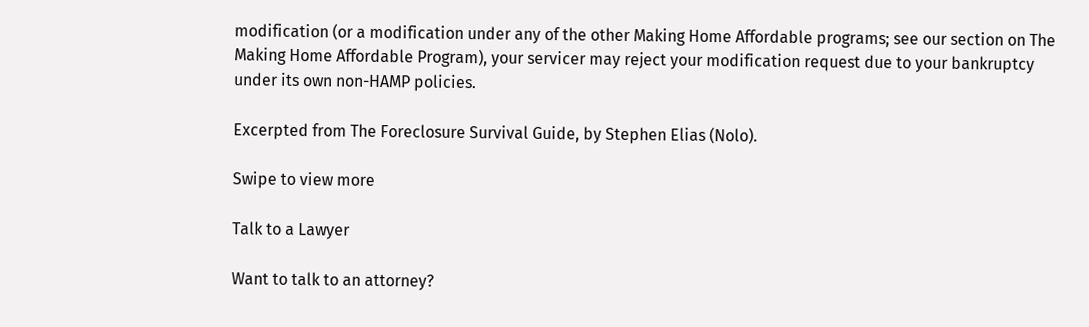modification (or a modification under any of the other Making Home Affordable programs; see our section on The Making Home Affordable Program), your servicer may reject your modification request due to your bankruptcy under its own non-HAMP policies.

Excerpted from The Foreclosure Survival Guide, by Stephen Elias (Nolo).

Swipe to view more

Talk to a Lawyer

Want to talk to an attorney?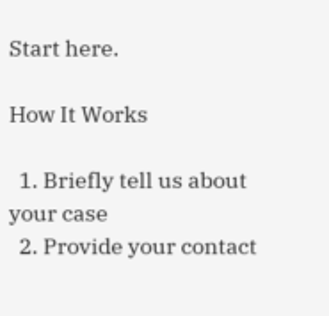Start here.

How It Works

  1. Briefly tell us about your case
  2. Provide your contact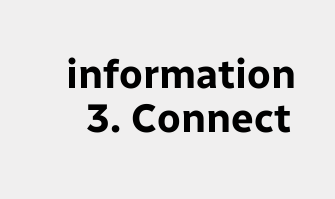information
  3. Connect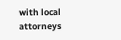with local attorneys